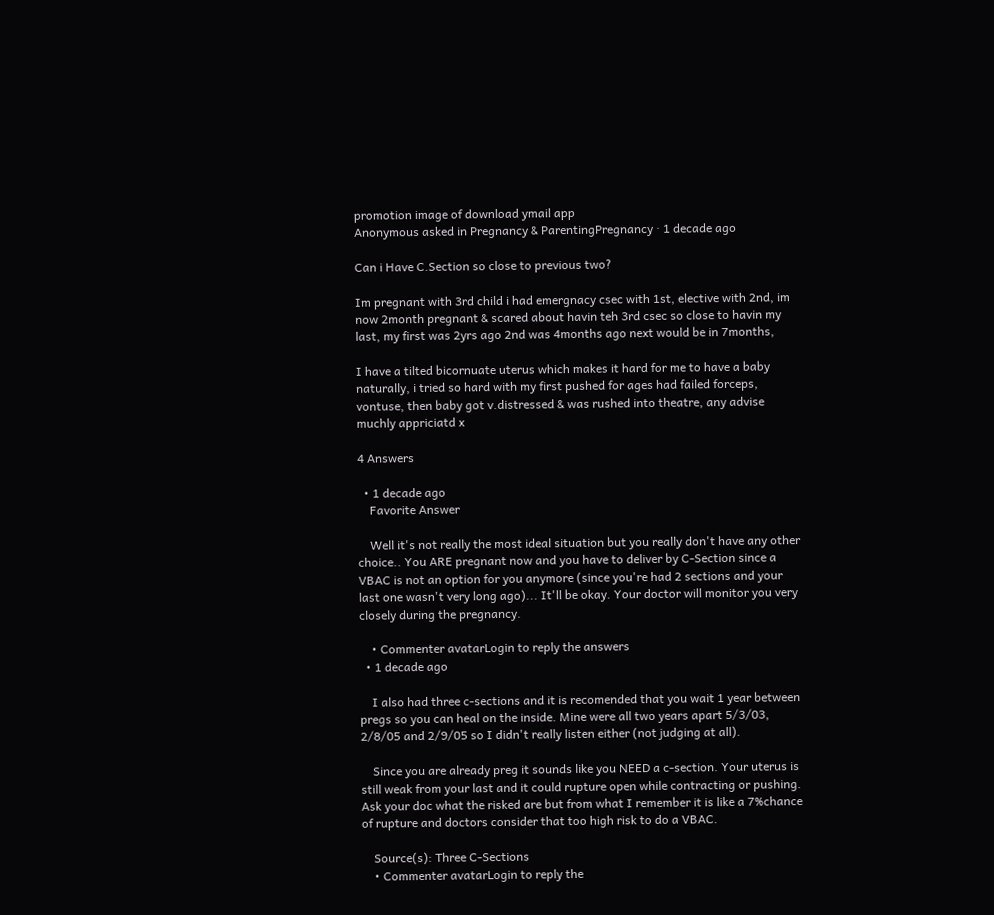promotion image of download ymail app
Anonymous asked in Pregnancy & ParentingPregnancy · 1 decade ago

Can i Have C.Section so close to previous two?

Im pregnant with 3rd child i had emergnacy csec with 1st, elective with 2nd, im now 2month pregnant & scared about havin teh 3rd csec so close to havin my last, my first was 2yrs ago 2nd was 4months ago next would be in 7months,

I have a tilted bicornuate uterus which makes it hard for me to have a baby naturally, i tried so hard with my first pushed for ages had failed forceps, vontuse, then baby got v.distressed & was rushed into theatre, any advise muchly appriciatd x

4 Answers

  • 1 decade ago
    Favorite Answer

    Well it's not really the most ideal situation but you really don't have any other choice.. You ARE pregnant now and you have to deliver by C-Section since a VBAC is not an option for you anymore (since you're had 2 sections and your last one wasn't very long ago)... It'll be okay. Your doctor will monitor you very closely during the pregnancy.

    • Commenter avatarLogin to reply the answers
  • 1 decade ago

    I also had three c-sections and it is recomended that you wait 1 year between pregs so you can heal on the inside. Mine were all two years apart 5/3/03, 2/8/05 and 2/9/05 so I didn't really listen either (not judging at all).

    Since you are already preg it sounds like you NEED a c-section. Your uterus is still weak from your last and it could rupture open while contracting or pushing. Ask your doc what the risked are but from what I remember it is like a 7%chance of rupture and doctors consider that too high risk to do a VBAC.

    Source(s): Three C-Sections
    • Commenter avatarLogin to reply the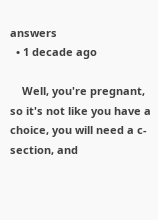answers
  • 1 decade ago

    Well, you're pregnant, so it's not like you have a choice, you will need a c-section, and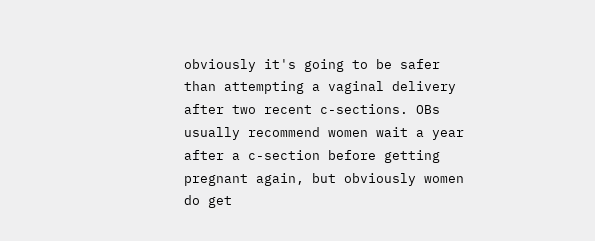obviously it's going to be safer than attempting a vaginal delivery after two recent c-sections. OBs usually recommend women wait a year after a c-section before getting pregnant again, but obviously women do get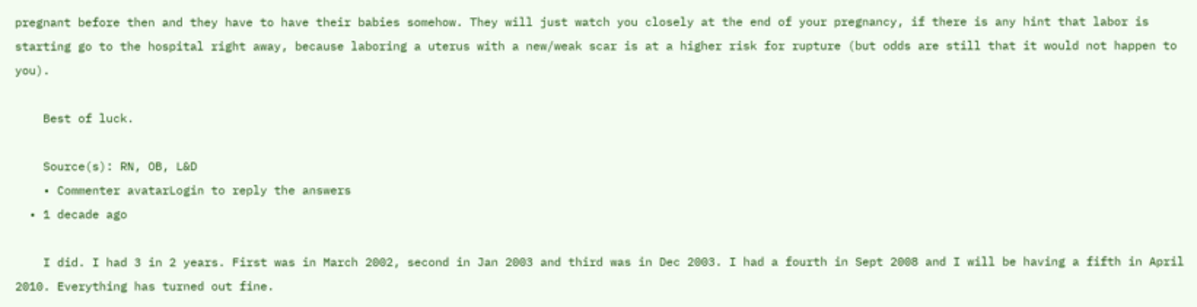pregnant before then and they have to have their babies somehow. They will just watch you closely at the end of your pregnancy, if there is any hint that labor is starting go to the hospital right away, because laboring a uterus with a new/weak scar is at a higher risk for rupture (but odds are still that it would not happen to you).

    Best of luck.

    Source(s): RN, OB, L&D
    • Commenter avatarLogin to reply the answers
  • 1 decade ago

    I did. I had 3 in 2 years. First was in March 2002, second in Jan 2003 and third was in Dec 2003. I had a fourth in Sept 2008 and I will be having a fifth in April 2010. Everything has turned out fine.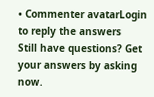• Commenter avatarLogin to reply the answers
Still have questions? Get your answers by asking now.